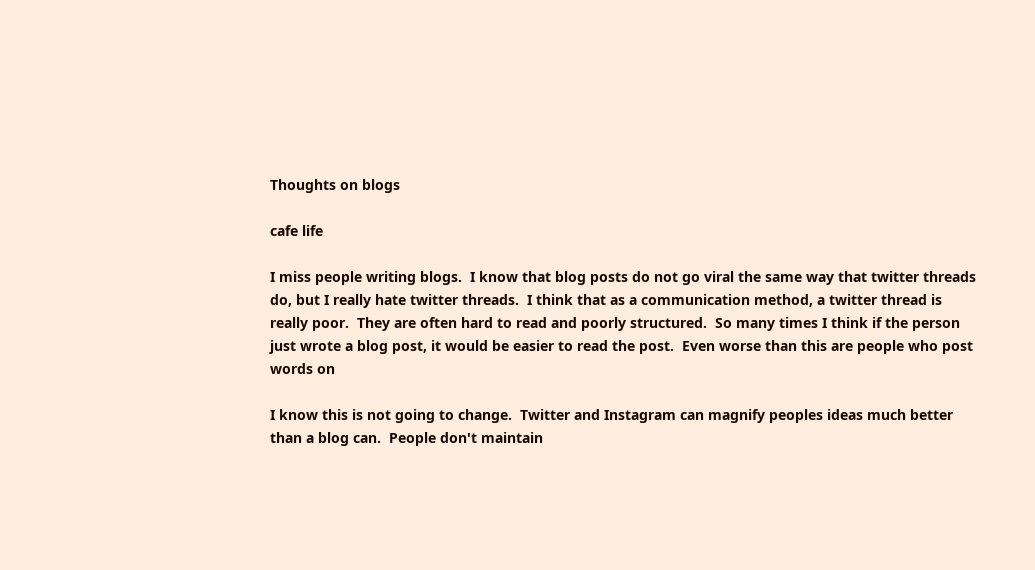Thoughts on blogs

cafe life

I miss people writing blogs.  I know that blog posts do not go viral the same way that twitter threads do, but I really hate twitter threads.  I think that as a communication method, a twitter thread is really poor.  They are often hard to read and poorly structured.  So many times I think if the person just wrote a blog post, it would be easier to read the post.  Even worse than this are people who post words on

I know this is not going to change.  Twitter and Instagram can magnify peoples ideas much better than a blog can.  People don't maintain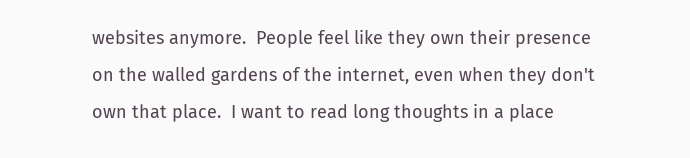websites anymore.  People feel like they own their presence on the walled gardens of the internet, even when they don't own that place.  I want to read long thoughts in a place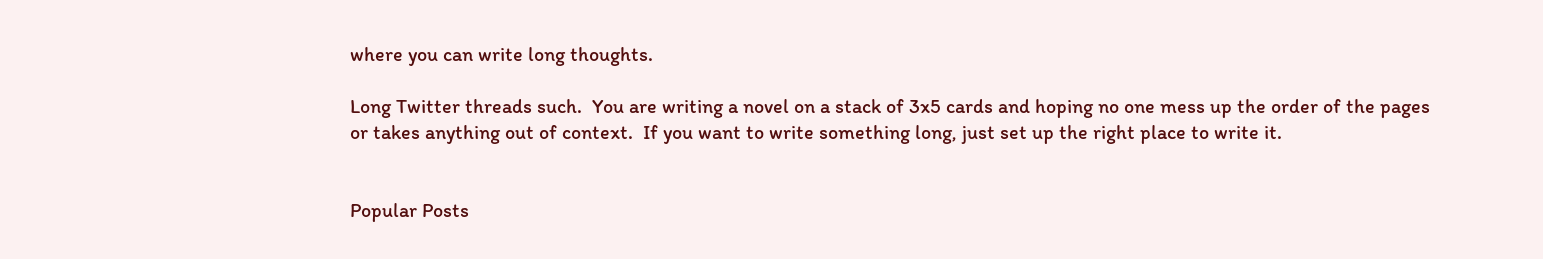where you can write long thoughts.

Long Twitter threads such.  You are writing a novel on a stack of 3x5 cards and hoping no one mess up the order of the pages or takes anything out of context.  If you want to write something long, just set up the right place to write it.


Popular Posts